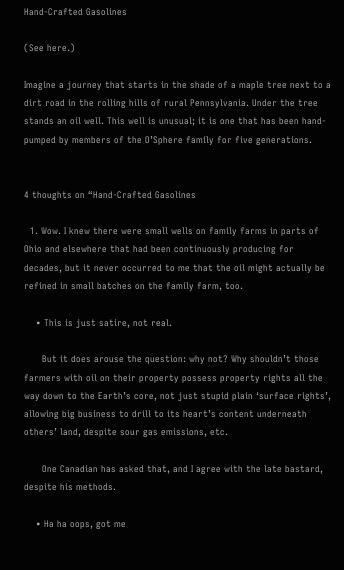Hand-Crafted Gasolines

(See here.)

Imagine a journey that starts in the shade of a maple tree next to a dirt road in the rolling hills of rural Pennsylvania. Under the tree stands an oil well. This well is unusual; it is one that has been hand-pumped by members of the O’Sphere family for five generations.


4 thoughts on “Hand-Crafted Gasolines

  1. Wow. I knew there were small wells on family farms in parts of Ohio and elsewhere that had been continuously producing for decades, but it never occurred to me that the oil might actually be refined in small batches on the family farm, too.

    • This is just satire, not real.

      But it does arouse the question: why not? Why shouldn’t those farmers with oil on their property possess property rights all the way down to the Earth’s core, not just stupid plain ‘surface rights’, allowing big business to drill to its heart’s content underneath others’ land, despite sour gas emissions, etc.

      One Canadian has asked that, and I agree with the late bastard, despite his methods.

    • Ha ha oops, got me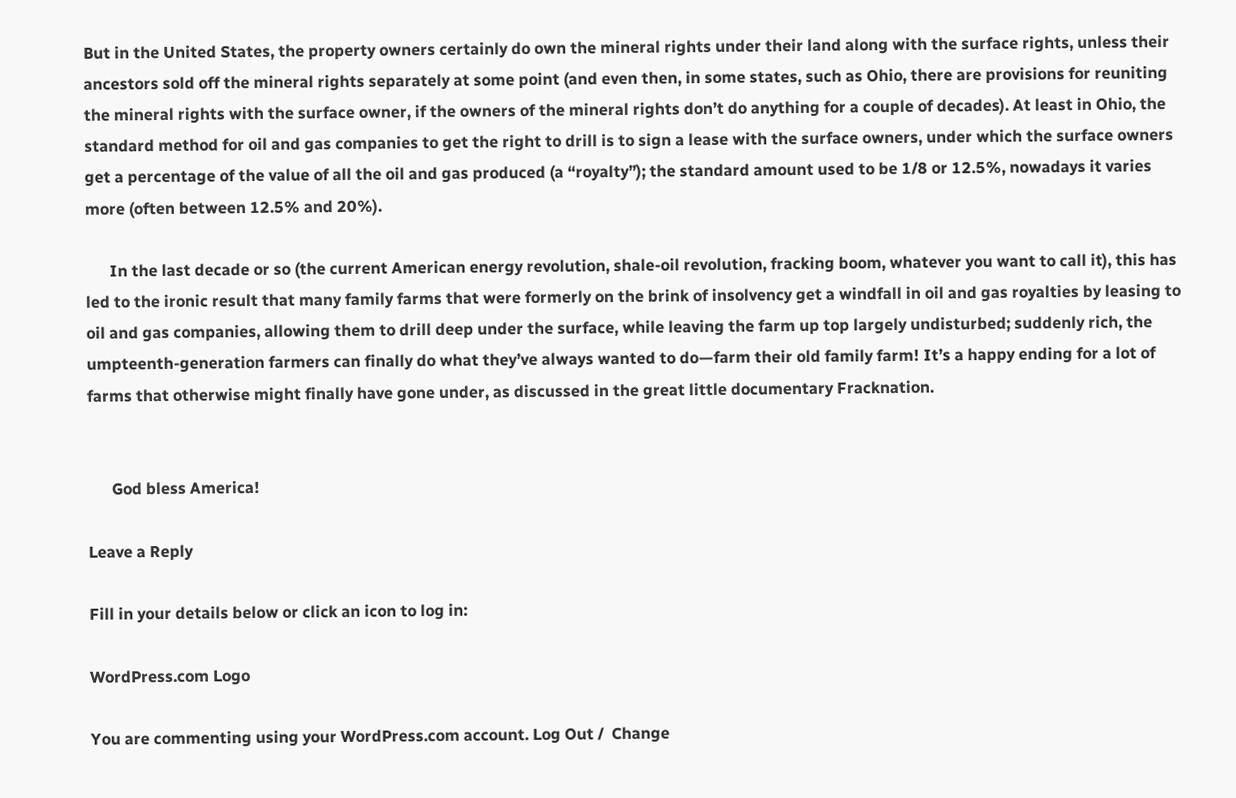But in the United States, the property owners certainly do own the mineral rights under their land along with the surface rights, unless their ancestors sold off the mineral rights separately at some point (and even then, in some states, such as Ohio, there are provisions for reuniting the mineral rights with the surface owner, if the owners of the mineral rights don’t do anything for a couple of decades). At least in Ohio, the standard method for oil and gas companies to get the right to drill is to sign a lease with the surface owners, under which the surface owners get a percentage of the value of all the oil and gas produced (a “royalty”); the standard amount used to be 1/8 or 12.5%, nowadays it varies more (often between 12.5% and 20%).

      In the last decade or so (the current American energy revolution, shale-oil revolution, fracking boom, whatever you want to call it), this has led to the ironic result that many family farms that were formerly on the brink of insolvency get a windfall in oil and gas royalties by leasing to oil and gas companies, allowing them to drill deep under the surface, while leaving the farm up top largely undisturbed; suddenly rich, the umpteenth-generation farmers can finally do what they’ve always wanted to do—farm their old family farm! It’s a happy ending for a lot of farms that otherwise might finally have gone under, as discussed in the great little documentary Fracknation.


      God bless America!

Leave a Reply

Fill in your details below or click an icon to log in:

WordPress.com Logo

You are commenting using your WordPress.com account. Log Out /  Change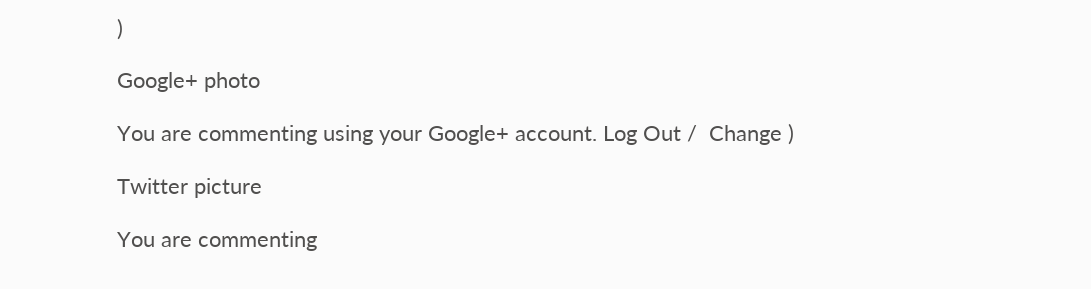)

Google+ photo

You are commenting using your Google+ account. Log Out /  Change )

Twitter picture

You are commenting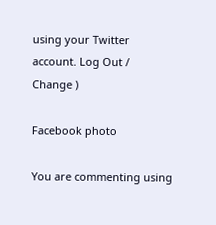using your Twitter account. Log Out /  Change )

Facebook photo

You are commenting using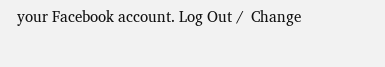your Facebook account. Log Out /  Change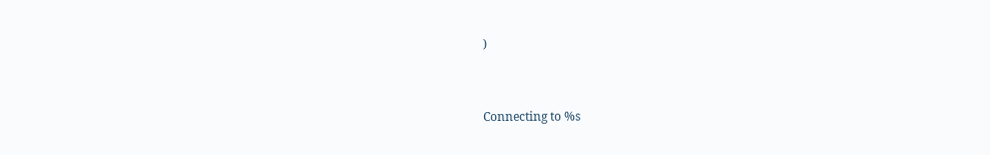)


Connecting to %s